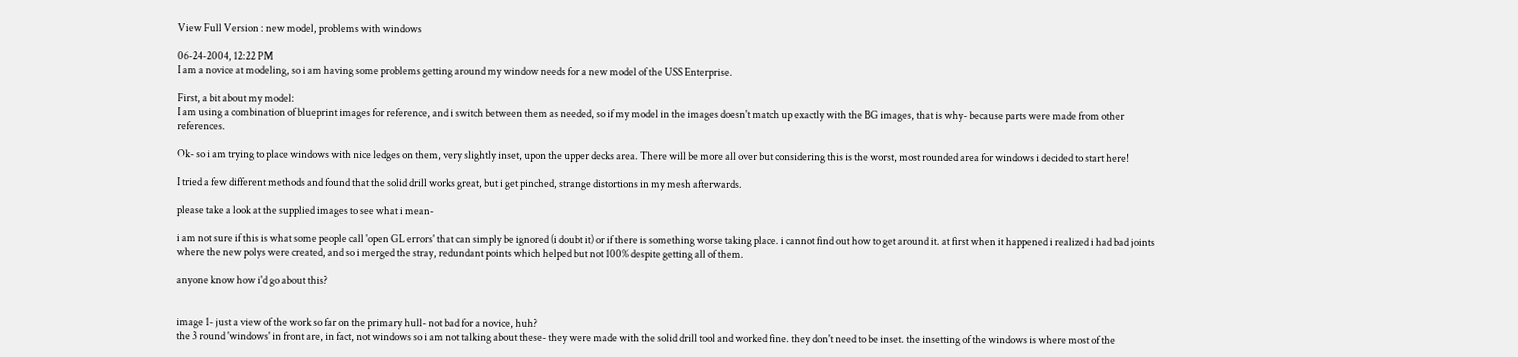View Full Version : new model, problems with windows

06-24-2004, 12:22 PM
I am a novice at modeling, so i am having some problems getting around my window needs for a new model of the USS Enterprise.

First, a bit about my model:
I am using a combination of blueprint images for reference, and i switch between them as needed, so if my model in the images doesn't match up exactly with the BG images, that is why- because parts were made from other references.

Ok- so i am trying to place windows with nice ledges on them, very slightly inset, upon the upper decks area. There will be more all over but considering this is the worst, most rounded area for windows i decided to start here!

I tried a few different methods and found that the solid drill works great, but i get pinched, strange distortions in my mesh afterwards.

please take a look at the supplied images to see what i mean-

i am not sure if this is what some people call 'open GL errors' that can simply be ignored (i doubt it) or if there is something worse taking place. i cannot find out how to get around it. at first when it happened i realized i had bad joints where the new polys were created, and so i merged the stray, redundant points which helped but not 100% despite getting all of them.

anyone know how i'd go about this?


image 1- just a view of the work so far on the primary hull- not bad for a novice, huh?
the 3 round 'windows' in front are, in fact, not windows so i am not talking about these- they were made with the solid drill tool and worked fine. they don't need to be inset. the insetting of the windows is where most of the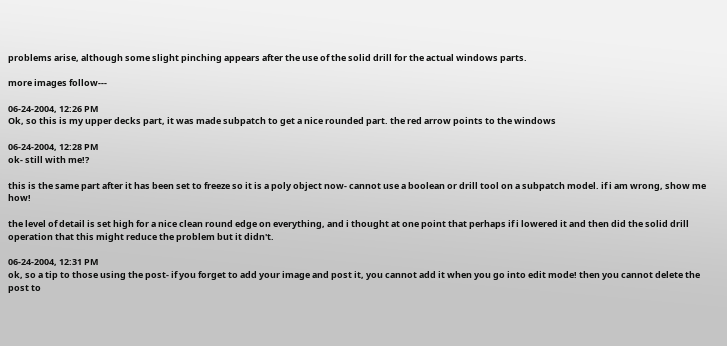problems arise, although some slight pinching appears after the use of the solid drill for the actual windows parts.

more images follow---

06-24-2004, 12:26 PM
Ok, so this is my upper decks part, it was made subpatch to get a nice rounded part. the red arrow points to the windows

06-24-2004, 12:28 PM
ok- still with me!?

this is the same part after it has been set to freeze so it is a poly object now- cannot use a boolean or drill tool on a subpatch model. if i am wrong, show me how!

the level of detail is set high for a nice clean round edge on everything, and i thought at one point that perhaps if i lowered it and then did the solid drill operation that this might reduce the problem but it didn't.

06-24-2004, 12:31 PM
ok, so a tip to those using the post- if you forget to add your image and post it, you cannot add it when you go into edit mode! then you cannot delete the post to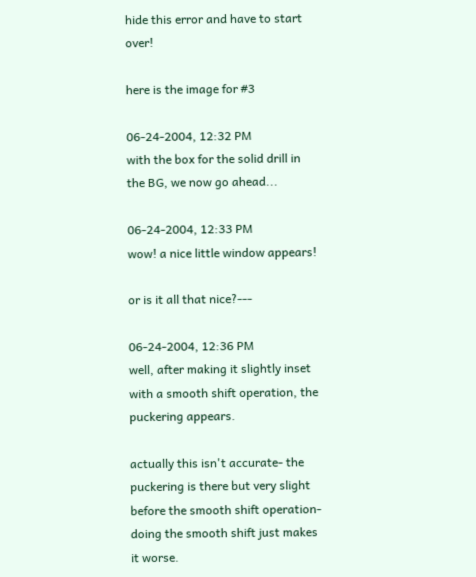hide this error and have to start over!

here is the image for #3

06-24-2004, 12:32 PM
with the box for the solid drill in the BG, we now go ahead...

06-24-2004, 12:33 PM
wow! a nice little window appears!

or is it all that nice?---

06-24-2004, 12:36 PM
well, after making it slightly inset with a smooth shift operation, the puckering appears.

actually this isn't accurate- the puckering is there but very slight before the smooth shift operation- doing the smooth shift just makes it worse.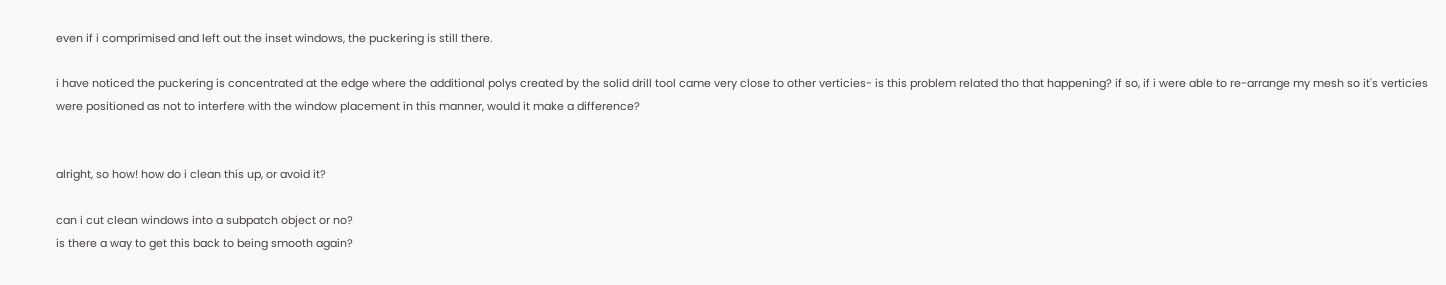even if i comprimised and left out the inset windows, the puckering is still there.

i have noticed the puckering is concentrated at the edge where the additional polys created by the solid drill tool came very close to other verticies- is this problem related tho that happening? if so, if i were able to re-arrange my mesh so it's verticies were positioned as not to interfere with the window placement in this manner, would it make a difference?


alright, so how! how do i clean this up, or avoid it?

can i cut clean windows into a subpatch object or no?
is there a way to get this back to being smooth again?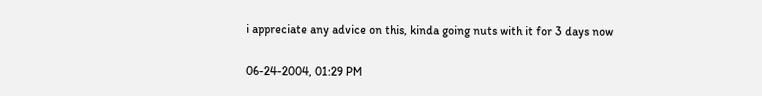i appreciate any advice on this, kinda going nuts with it for 3 days now

06-24-2004, 01:29 PM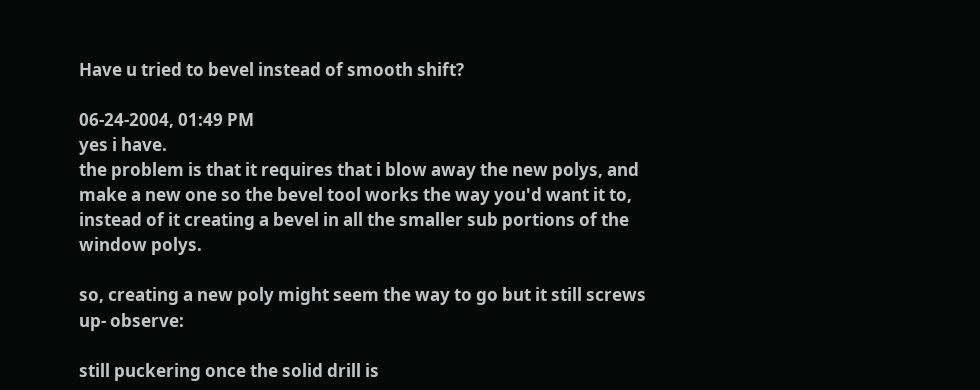Have u tried to bevel instead of smooth shift?

06-24-2004, 01:49 PM
yes i have.
the problem is that it requires that i blow away the new polys, and make a new one so the bevel tool works the way you'd want it to, instead of it creating a bevel in all the smaller sub portions of the window polys.

so, creating a new poly might seem the way to go but it still screws up- observe:

still puckering once the solid drill is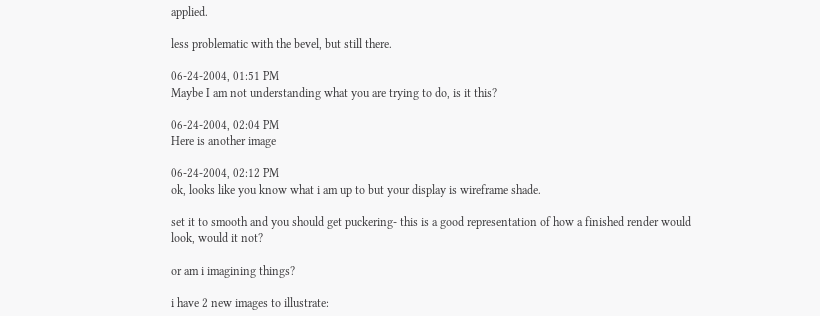applied.

less problematic with the bevel, but still there.

06-24-2004, 01:51 PM
Maybe I am not understanding what you are trying to do, is it this?

06-24-2004, 02:04 PM
Here is another image

06-24-2004, 02:12 PM
ok, looks like you know what i am up to but your display is wireframe shade.

set it to smooth and you should get puckering- this is a good representation of how a finished render would look, would it not?

or am i imagining things?

i have 2 new images to illustrate: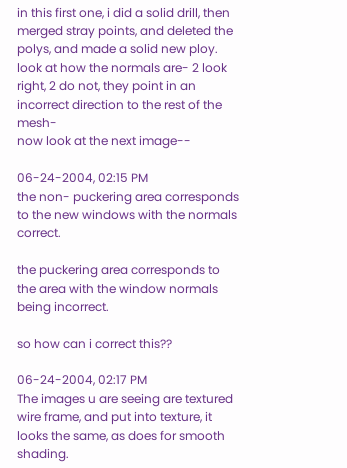in this first one, i did a solid drill, then merged stray points, and deleted the polys, and made a solid new ploy.
look at how the normals are- 2 look right, 2 do not, they point in an incorrect direction to the rest of the mesh-
now look at the next image--

06-24-2004, 02:15 PM
the non- puckering area corresponds to the new windows with the normals correct.

the puckering area corresponds to the area with the window normals being incorrect.

so how can i correct this??

06-24-2004, 02:17 PM
The images u are seeing are textured wire frame, and put into texture, it looks the same, as does for smooth shading.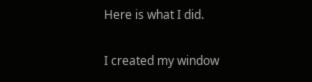Here is what I did.

I created my window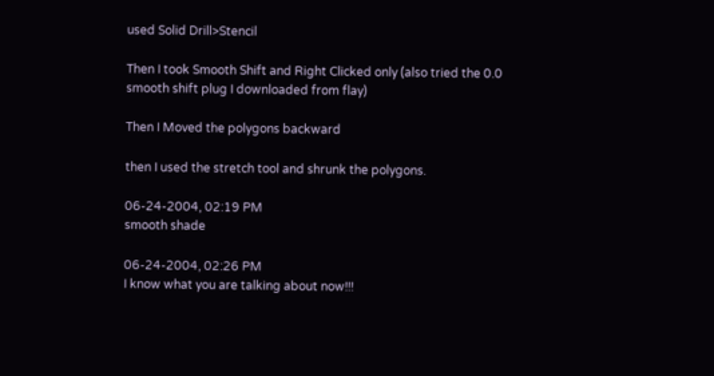used Solid Drill>Stencil

Then I took Smooth Shift and Right Clicked only (also tried the 0.0 smooth shift plug I downloaded from flay)

Then I Moved the polygons backward

then I used the stretch tool and shrunk the polygons.

06-24-2004, 02:19 PM
smooth shade

06-24-2004, 02:26 PM
I know what you are talking about now!!!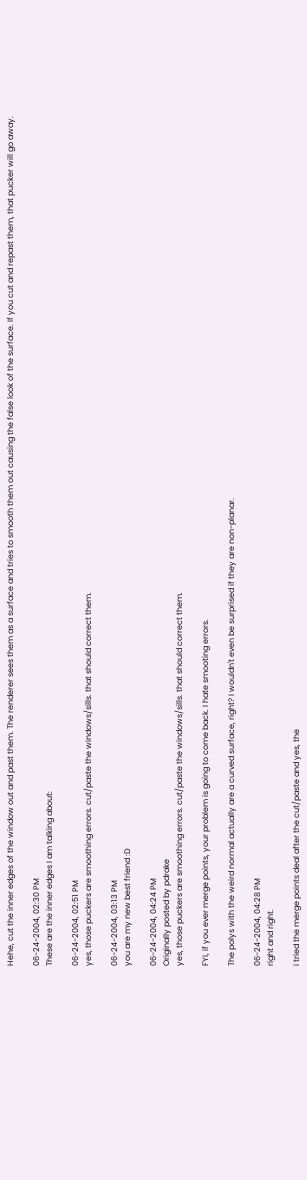Hehe, cut the inner edges of the window out and past them. The renderer sees them as a surface and tries to smooth them out causing the false look of the surface. If you cut and repast them, that pucker will go away.

06-24-2004, 02:30 PM
These are the inner edges I am talking about:

06-24-2004, 02:51 PM
yes, those puckers are smoothing errors. cut/paste the windows/sills. that should correct them.

06-24-2004, 03:13 PM
you are my new best friend :D

06-24-2004, 04:24 PM
Originally posted by pdrake
yes, those puckers are smoothing errors. cut/paste the windows/sills. that should correct them.

FYI, if you ever merge points, your problem is going to come back. I hate smooting errors.

The polys with the weird normal actually are a curved surface, right? I wouldn't even be surprised if they are non-planar.

06-24-2004, 04:28 PM
right and right.

i tried the merge points deal after the cut/paste and yes, the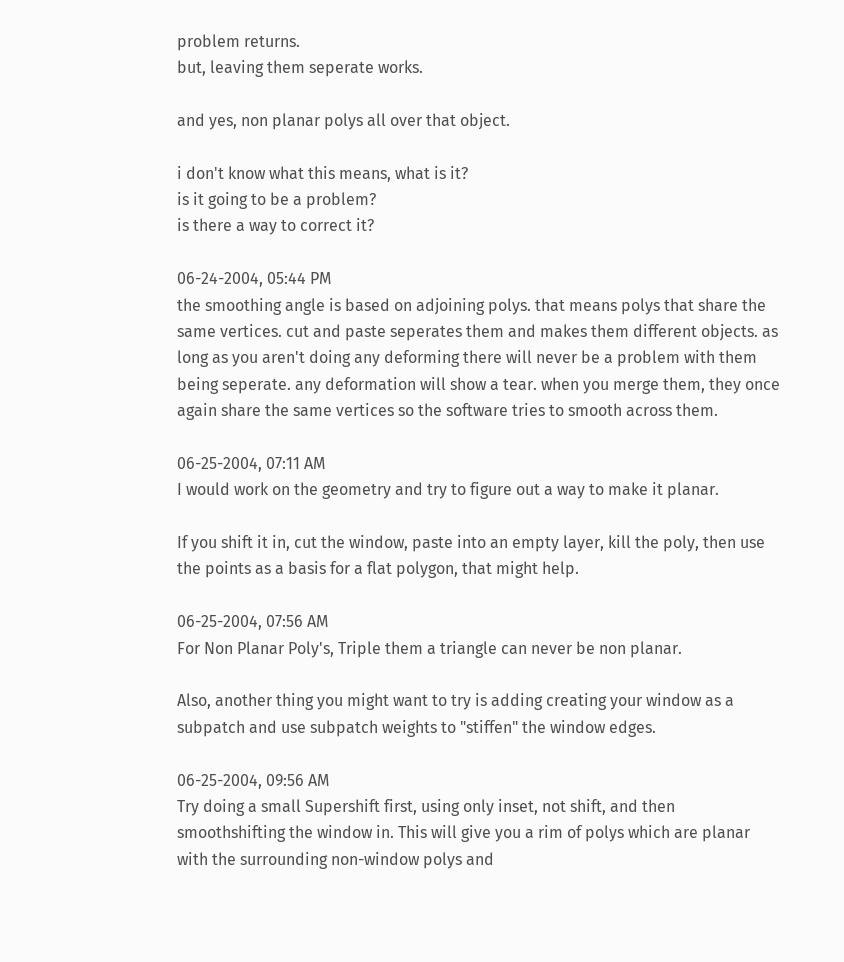problem returns.
but, leaving them seperate works.

and yes, non planar polys all over that object.

i don't know what this means, what is it?
is it going to be a problem?
is there a way to correct it?

06-24-2004, 05:44 PM
the smoothing angle is based on adjoining polys. that means polys that share the same vertices. cut and paste seperates them and makes them different objects. as long as you aren't doing any deforming there will never be a problem with them being seperate. any deformation will show a tear. when you merge them, they once again share the same vertices so the software tries to smooth across them.

06-25-2004, 07:11 AM
I would work on the geometry and try to figure out a way to make it planar.

If you shift it in, cut the window, paste into an empty layer, kill the poly, then use the points as a basis for a flat polygon, that might help.

06-25-2004, 07:56 AM
For Non Planar Poly's, Triple them a triangle can never be non planar.

Also, another thing you might want to try is adding creating your window as a subpatch and use subpatch weights to "stiffen" the window edges.

06-25-2004, 09:56 AM
Try doing a small Supershift first, using only inset, not shift, and then smoothshifting the window in. This will give you a rim of polys which are planar with the surrounding non-window polys and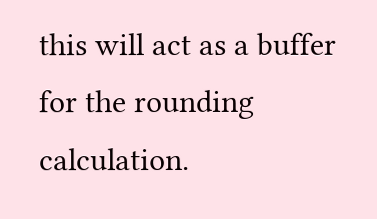this will act as a buffer for the rounding calculation.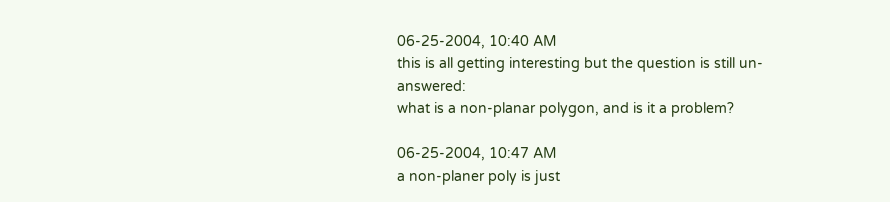06-25-2004, 10:40 AM
this is all getting interesting but the question is still un-answered:
what is a non-planar polygon, and is it a problem?

06-25-2004, 10:47 AM
a non-planer poly is just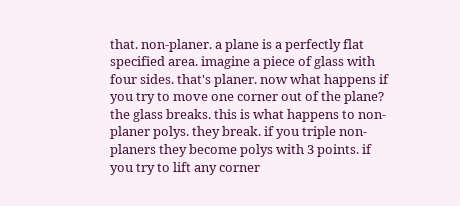that. non-planer. a plane is a perfectly flat specified area. imagine a piece of glass with four sides. that's planer. now what happens if you try to move one corner out of the plane? the glass breaks. this is what happens to non-planer polys. they break. if you triple non-planers they become polys with 3 points. if you try to lift any corner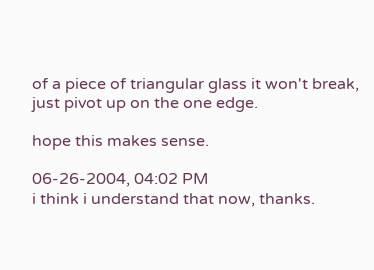of a piece of triangular glass it won't break, just pivot up on the one edge.

hope this makes sense.

06-26-2004, 04:02 PM
i think i understand that now, thanks.